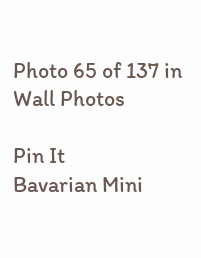Photo 65 of 137 in Wall Photos

Pin It
Bavarian Mini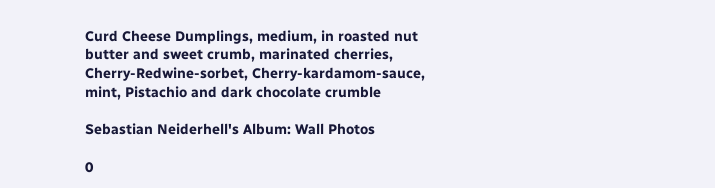Curd Cheese Dumplings, medium, in roasted nut butter and sweet crumb, marinated cherries, Cherry-Redwine-sorbet, Cherry-kardamom-sauce, mint, Pistachio and dark chocolate crumble

Sebastian Neiderhell's Album: Wall Photos

0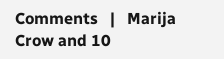Comments   |   Marija Crow and 10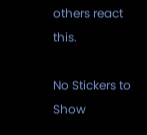others react this.

No Stickers to Show